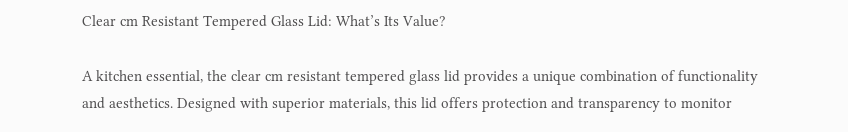Clear cm Resistant Tempered Glass Lid: What’s Its Value?

A kitchen essential, the clear cm resistant tempered glass lid provides a unique combination of functionality and aesthetics. Designed with superior materials, this lid offers protection and transparency to monitor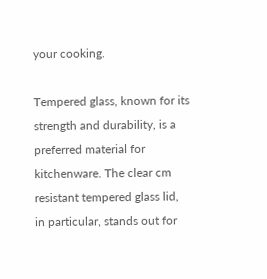your cooking.

Tempered glass, known for its strength and durability, is a preferred material for kitchenware. The clear cm resistant tempered glass lid, in particular, stands out for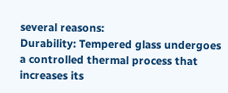several reasons:
Durability: Tempered glass undergoes a controlled thermal process that increases its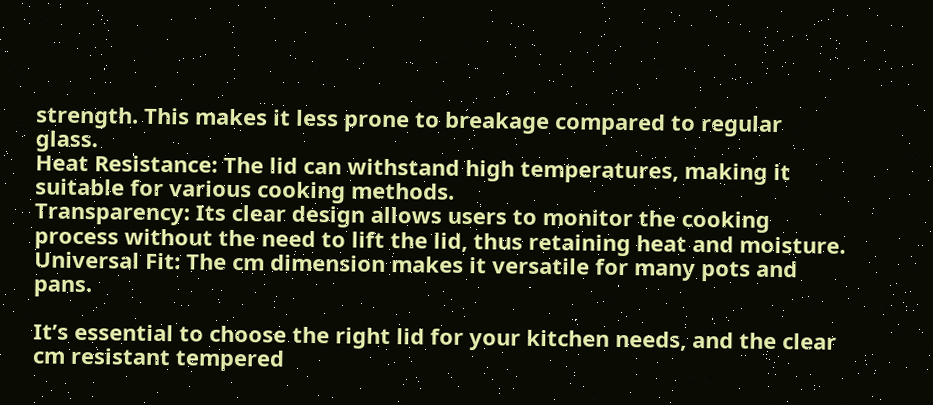strength. This makes it less prone to breakage compared to regular glass.
Heat Resistance: The lid can withstand high temperatures, making it suitable for various cooking methods.
Transparency: Its clear design allows users to monitor the cooking process without the need to lift the lid, thus retaining heat and moisture.
Universal Fit: The cm dimension makes it versatile for many pots and pans.

It’s essential to choose the right lid for your kitchen needs, and the clear cm resistant tempered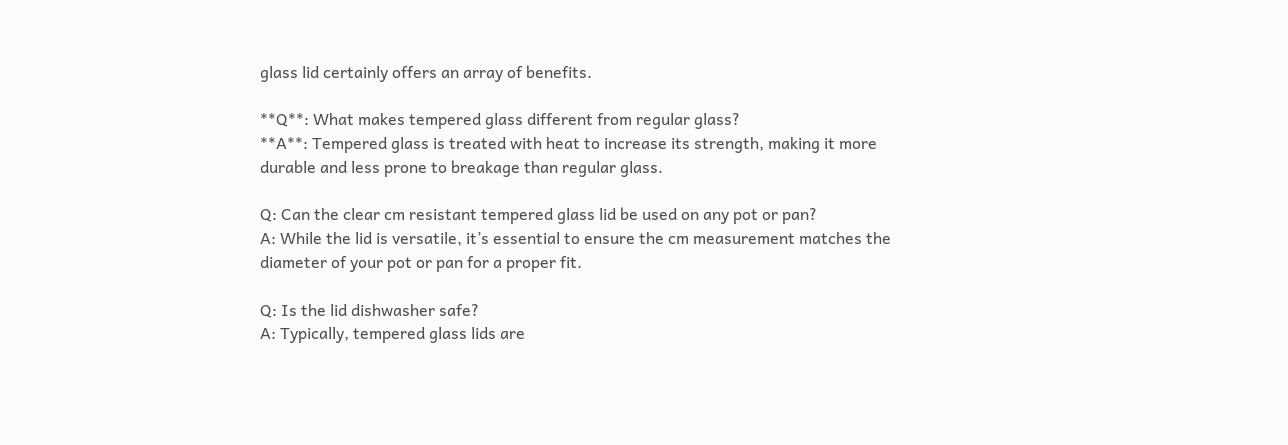glass lid certainly offers an array of benefits.

**Q**: What makes tempered glass different from regular glass?
**A**: Tempered glass is treated with heat to increase its strength, making it more durable and less prone to breakage than regular glass.

Q: Can the clear cm resistant tempered glass lid be used on any pot or pan?
A: While the lid is versatile, it’s essential to ensure the cm measurement matches the diameter of your pot or pan for a proper fit.

Q: Is the lid dishwasher safe?
A: Typically, tempered glass lids are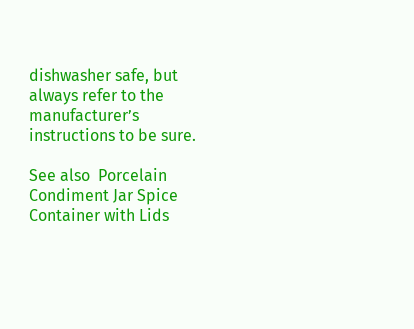dishwasher safe, but always refer to the manufacturer’s instructions to be sure.

See also  Porcelain Condiment Jar Spice Container with Lids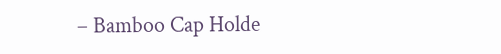– Bamboo Cap Holde